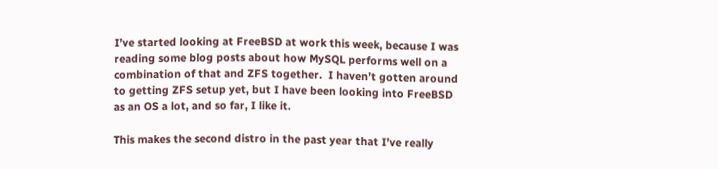I’ve started looking at FreeBSD at work this week, because I was reading some blog posts about how MySQL performs well on a combination of that and ZFS together.  I haven’t gotten around to getting ZFS setup yet, but I have been looking into FreeBSD as an OS a lot, and so far, I like it.

This makes the second distro in the past year that I’ve really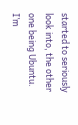started to seriously look into, the other one being Ubuntu.  I’m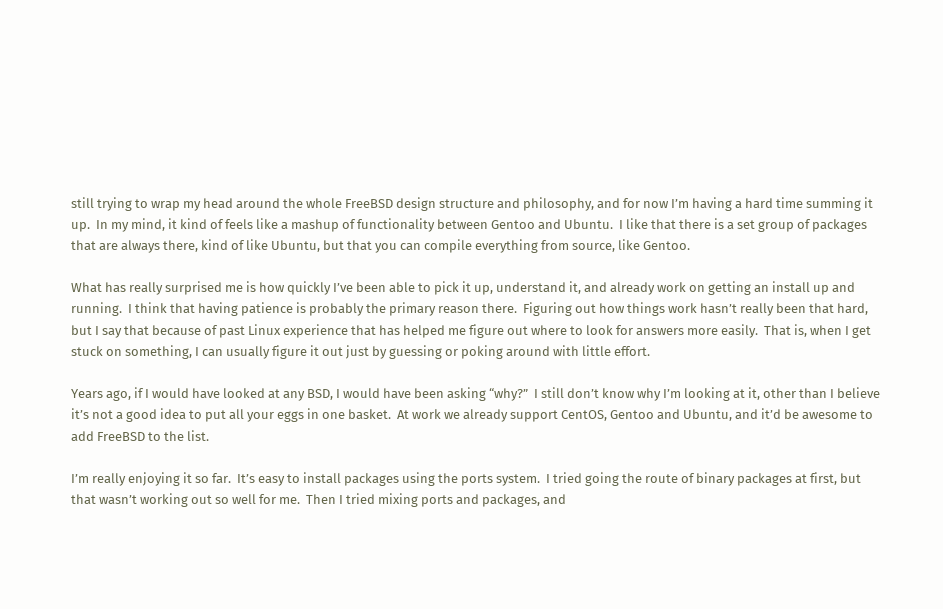still trying to wrap my head around the whole FreeBSD design structure and philosophy, and for now I’m having a hard time summing it up.  In my mind, it kind of feels like a mashup of functionality between Gentoo and Ubuntu.  I like that there is a set group of packages that are always there, kind of like Ubuntu, but that you can compile everything from source, like Gentoo.

What has really surprised me is how quickly I’ve been able to pick it up, understand it, and already work on getting an install up and running.  I think that having patience is probably the primary reason there.  Figuring out how things work hasn’t really been that hard, but I say that because of past Linux experience that has helped me figure out where to look for answers more easily.  That is, when I get stuck on something, I can usually figure it out just by guessing or poking around with little effort.

Years ago, if I would have looked at any BSD, I would have been asking “why?”  I still don’t know why I’m looking at it, other than I believe it’s not a good idea to put all your eggs in one basket.  At work we already support CentOS, Gentoo and Ubuntu, and it’d be awesome to add FreeBSD to the list.

I’m really enjoying it so far.  It’s easy to install packages using the ports system.  I tried going the route of binary packages at first, but that wasn’t working out so well for me.  Then I tried mixing ports and packages, and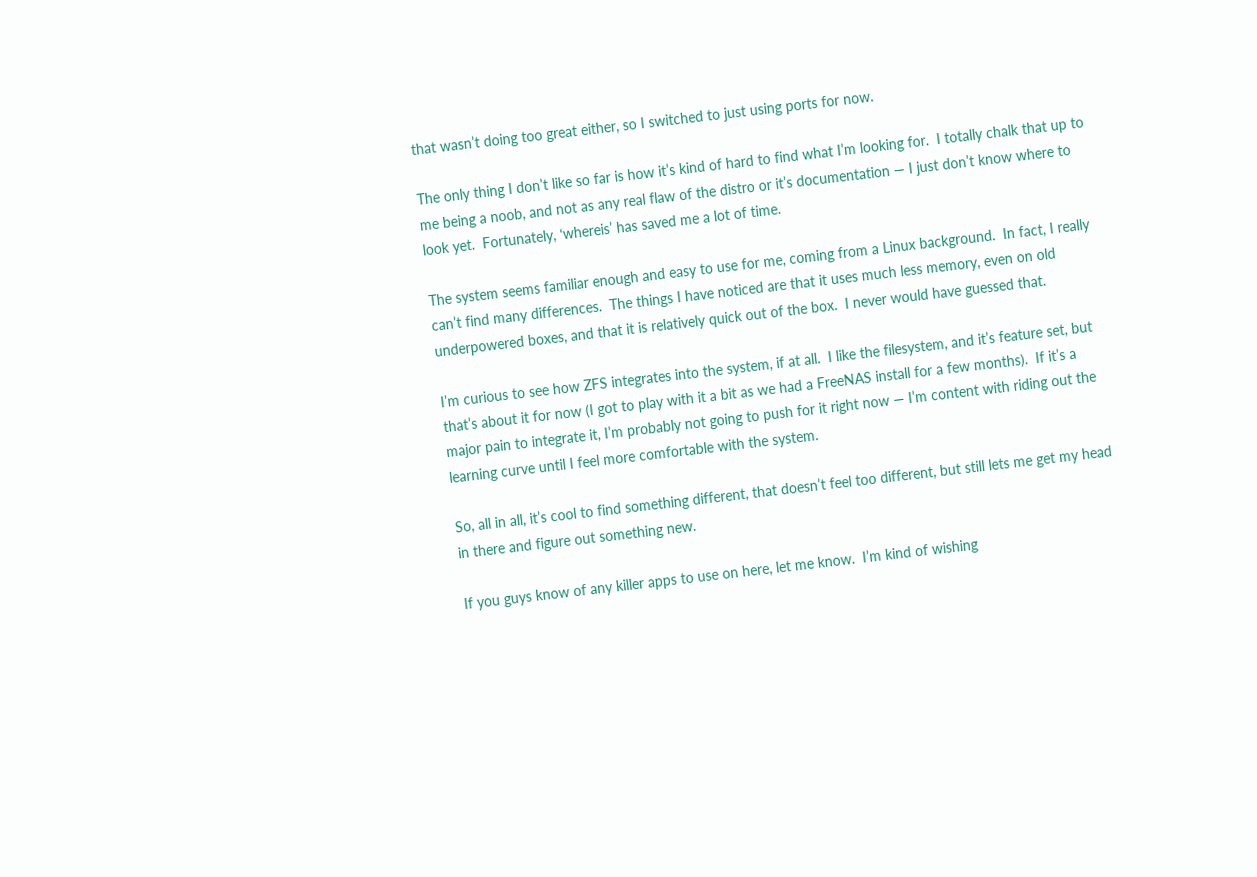that wasn’t doing too great either, so I switched to just using ports for now.

The only thing I don’t like so far is how it’s kind of hard to find what I’m looking for.  I totally chalk that up to me being a noob, and not as any real flaw of the distro or it’s documentation — I just don’t know where to look yet.  Fortunately, ‘whereis’ has saved me a lot of time.

The system seems familiar enough and easy to use for me, coming from a Linux background.  In fact, I really can’t find many differences.  The things I have noticed are that it uses much less memory, even on old underpowered boxes, and that it is relatively quick out of the box.  I never would have guessed that.

I’m curious to see how ZFS integrates into the system, if at all.  I like the filesystem, and it’s feature set, but that’s about it for now (I got to play with it a bit as we had a FreeNAS install for a few months).  If it’s a major pain to integrate it, I’m probably not going to push for it right now — I’m content with riding out the learning curve until I feel more comfortable with the system.

So, all in all, it’s cool to find something different, that doesn’t feel too different, but still lets me get my head in there and figure out something new.

If you guys know of any killer apps to use on here, let me know.  I’m kind of wishing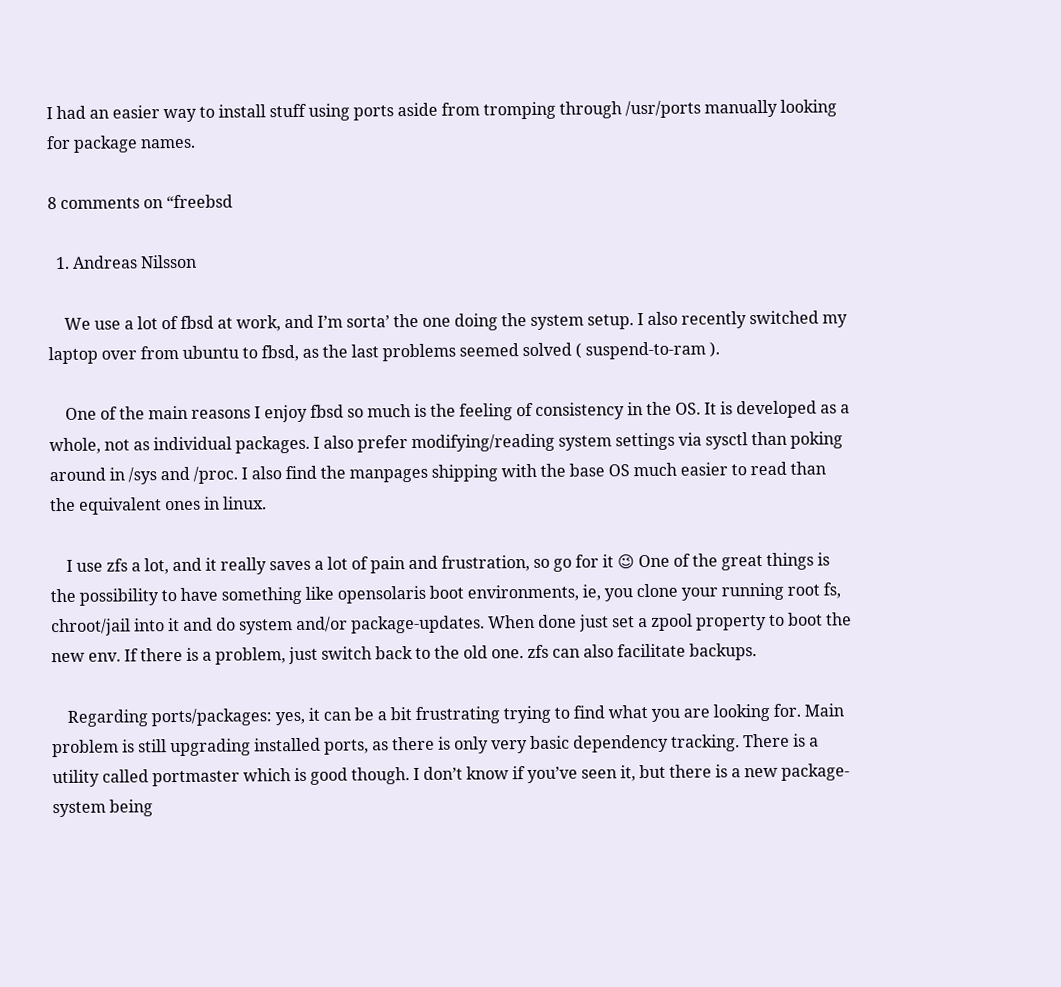I had an easier way to install stuff using ports aside from tromping through /usr/ports manually looking for package names.

8 comments on “freebsd

  1. Andreas Nilsson

    We use a lot of fbsd at work, and I’m sorta’ the one doing the system setup. I also recently switched my laptop over from ubuntu to fbsd, as the last problems seemed solved ( suspend-to-ram ).

    One of the main reasons I enjoy fbsd so much is the feeling of consistency in the OS. It is developed as a whole, not as individual packages. I also prefer modifying/reading system settings via sysctl than poking around in /sys and /proc. I also find the manpages shipping with the base OS much easier to read than the equivalent ones in linux.

    I use zfs a lot, and it really saves a lot of pain and frustration, so go for it 😉 One of the great things is the possibility to have something like opensolaris boot environments, ie, you clone your running root fs, chroot/jail into it and do system and/or package-updates. When done just set a zpool property to boot the new env. If there is a problem, just switch back to the old one. zfs can also facilitate backups.

    Regarding ports/packages: yes, it can be a bit frustrating trying to find what you are looking for. Main problem is still upgrading installed ports, as there is only very basic dependency tracking. There is a utility called portmaster which is good though. I don’t know if you’ve seen it, but there is a new package-system being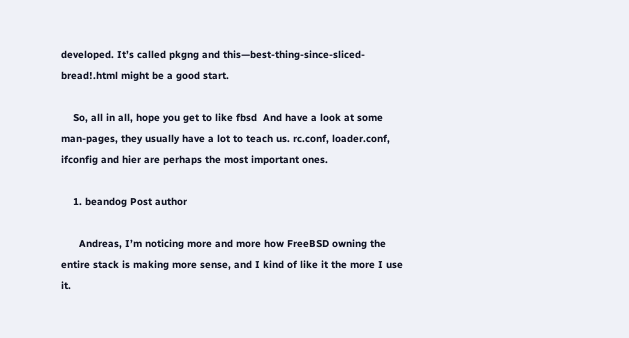developed. It’s called pkgng and this—best-thing-since-sliced-bread!.html might be a good start.

    So, all in all, hope you get to like fbsd  And have a look at some man-pages, they usually have a lot to teach us. rc.conf, loader.conf, ifconfig and hier are perhaps the most important ones.

    1. beandog Post author

      Andreas, I’m noticing more and more how FreeBSD owning the entire stack is making more sense, and I kind of like it the more I use it.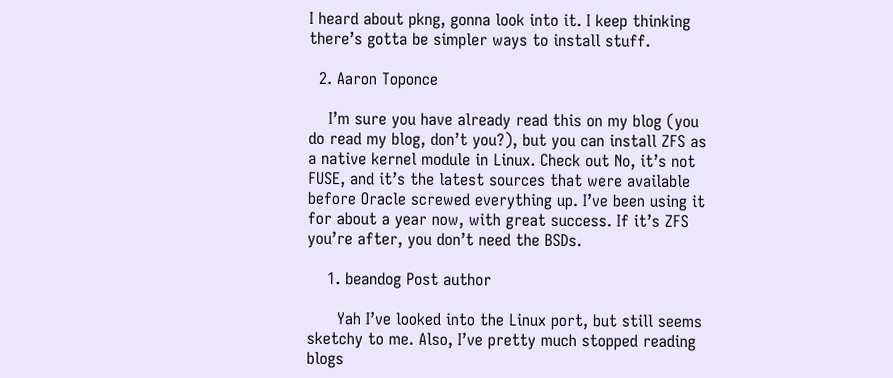I heard about pkng, gonna look into it. I keep thinking there’s gotta be simpler ways to install stuff.

  2. Aaron Toponce

    I’m sure you have already read this on my blog (you do read my blog, don’t you?), but you can install ZFS as a native kernel module in Linux. Check out No, it’s not FUSE, and it’s the latest sources that were available before Oracle screwed everything up. I’ve been using it for about a year now, with great success. If it’s ZFS you’re after, you don’t need the BSDs.

    1. beandog Post author

      Yah I’ve looked into the Linux port, but still seems sketchy to me. Also, I’ve pretty much stopped reading blogs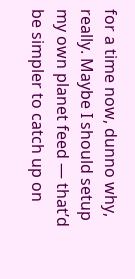for a time now, dunno why, really. Maybe I should setup my own planet feed — that’d be simpler to catch up on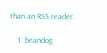than an RSS reader.

    1. beandog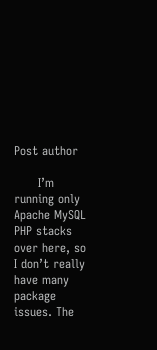Post author

      I’m running only Apache MySQL PHP stacks over here, so I don’t really have many package issues. The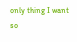only thing I want so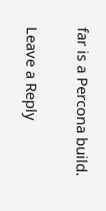far is a Percona build.


Leave a Reply